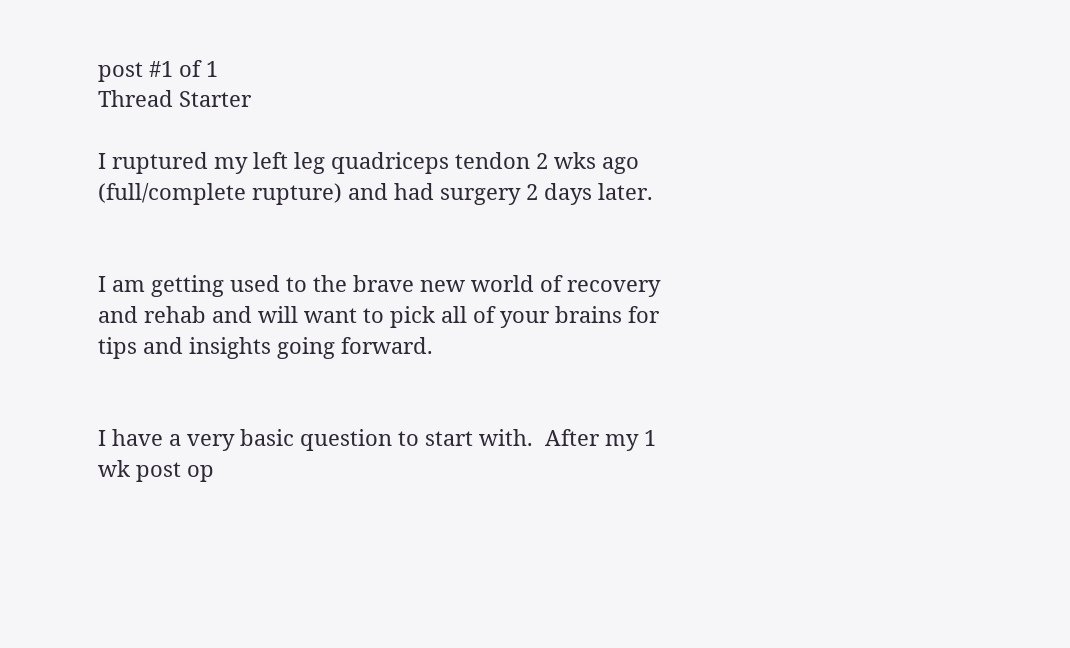post #1 of 1
Thread Starter

I ruptured my left leg quadriceps tendon 2 wks ago (full/complete rupture) and had surgery 2 days later.


I am getting used to the brave new world of recovery and rehab and will want to pick all of your brains for tips and insights going forward.


I have a very basic question to start with.  After my 1 wk post op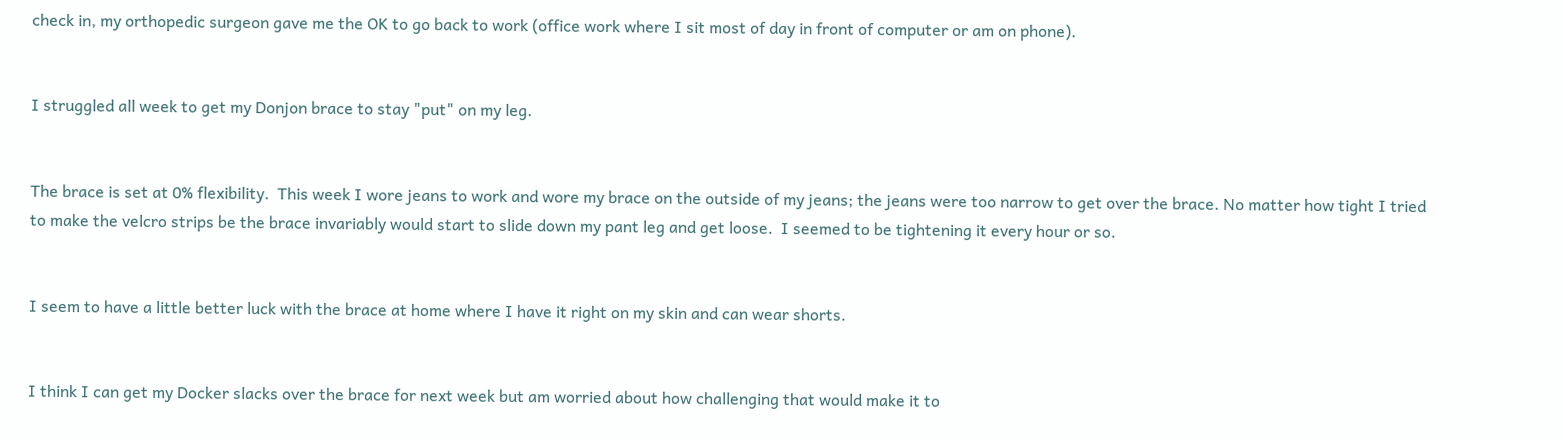check in, my orthopedic surgeon gave me the OK to go back to work (office work where I sit most of day in front of computer or am on phone).


I struggled all week to get my Donjon brace to stay "put" on my leg.


The brace is set at 0% flexibility.  This week I wore jeans to work and wore my brace on the outside of my jeans; the jeans were too narrow to get over the brace. No matter how tight I tried to make the velcro strips be the brace invariably would start to slide down my pant leg and get loose.  I seemed to be tightening it every hour or so.


I seem to have a little better luck with the brace at home where I have it right on my skin and can wear shorts.


I think I can get my Docker slacks over the brace for next week but am worried about how challenging that would make it to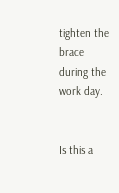tighten the brace during the work day.


Is this a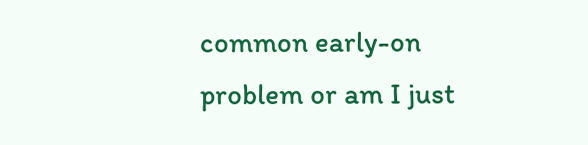common early-on problem or am I just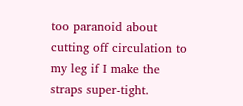too paranoid about cutting off circulation to my leg if I make the straps super-tight.